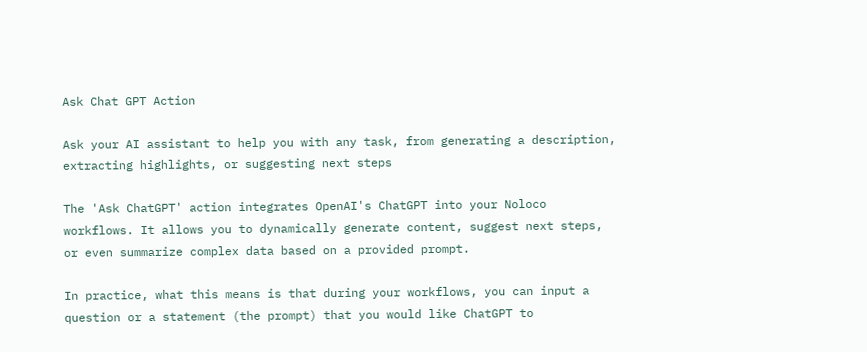Ask Chat GPT Action

Ask your AI assistant to help you with any task, from generating a description, extracting highlights, or suggesting next steps

The 'Ask ChatGPT' action integrates OpenAI's ChatGPT into your Noloco workflows. It allows you to dynamically generate content, suggest next steps, or even summarize complex data based on a provided prompt.

In practice, what this means is that during your workflows, you can input a question or a statement (the prompt) that you would like ChatGPT to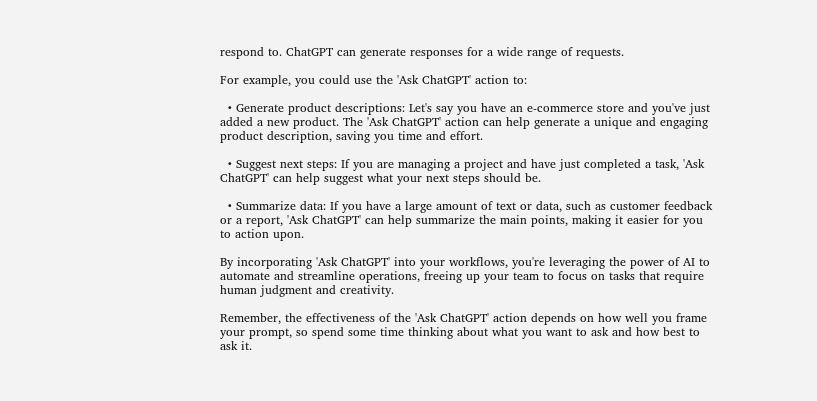respond to. ChatGPT can generate responses for a wide range of requests.

For example, you could use the 'Ask ChatGPT' action to:

  • Generate product descriptions: Let's say you have an e-commerce store and you've just added a new product. The 'Ask ChatGPT' action can help generate a unique and engaging product description, saving you time and effort.

  • Suggest next steps: If you are managing a project and have just completed a task, 'Ask ChatGPT' can help suggest what your next steps should be.

  • Summarize data: If you have a large amount of text or data, such as customer feedback or a report, 'Ask ChatGPT' can help summarize the main points, making it easier for you to action upon.

By incorporating 'Ask ChatGPT' into your workflows, you're leveraging the power of AI to automate and streamline operations, freeing up your team to focus on tasks that require human judgment and creativity.

Remember, the effectiveness of the 'Ask ChatGPT' action depends on how well you frame your prompt, so spend some time thinking about what you want to ask and how best to ask it.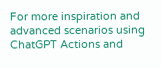For more inspiration and advanced scenarios using ChatGPT Actions and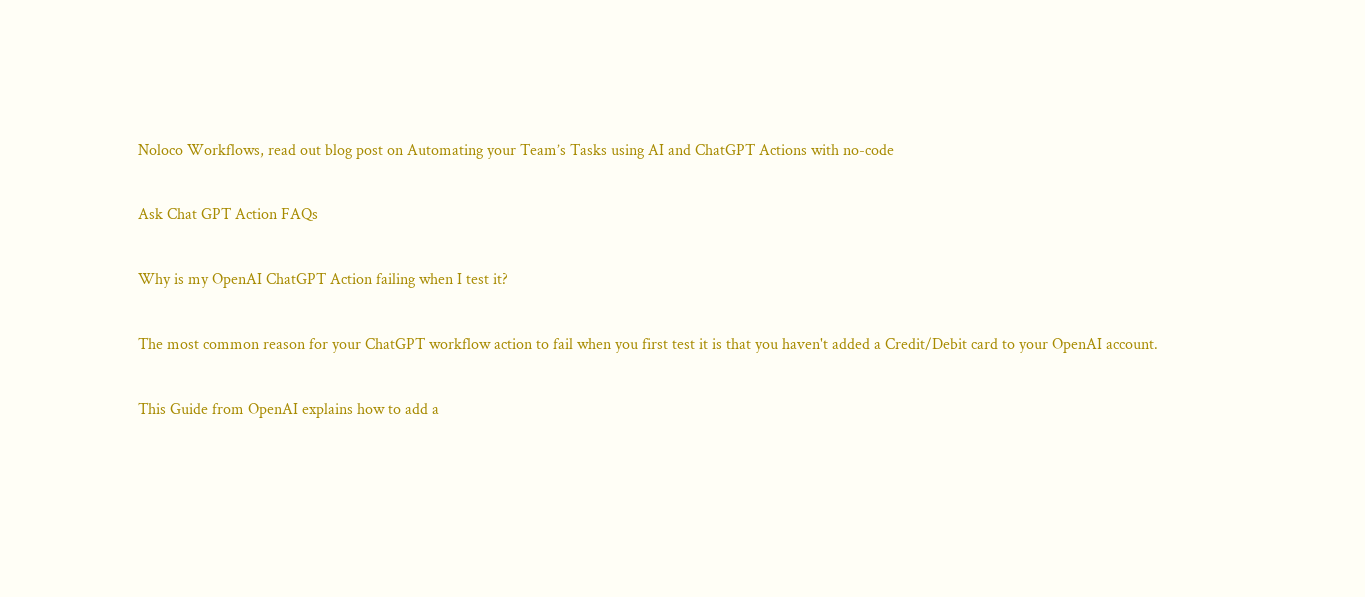Noloco Workflows, read out blog post on Automating your Team’s Tasks using AI and ChatGPT Actions with no-code

Ask Chat GPT Action FAQs

Why is my OpenAI ChatGPT Action failing when I test it?

The most common reason for your ChatGPT workflow action to fail when you first test it is that you haven't added a Credit/Debit card to your OpenAI account.

This Guide from OpenAI explains how to add a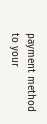payment method to your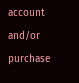account and/or purchase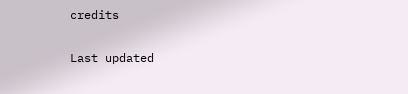credits

Last updated